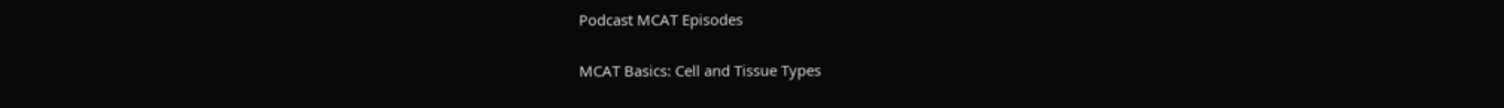Podcast MCAT Episodes

MCAT Basics: Cell and Tissue Types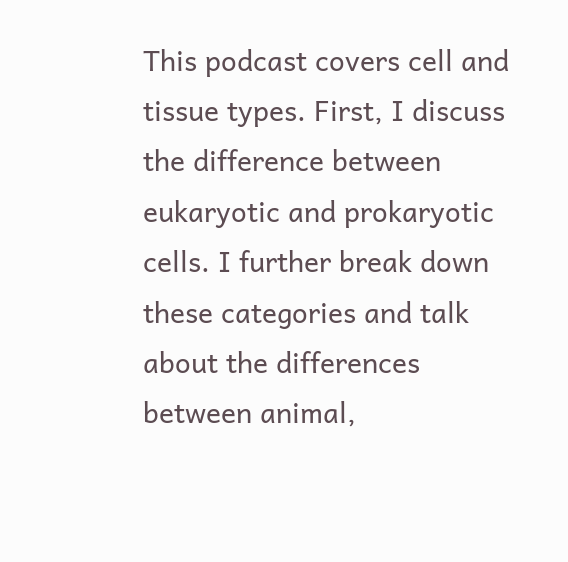This podcast covers cell and tissue types. First, I discuss the difference between eukaryotic and prokaryotic cells. I further break down these categories and talk about the differences between animal,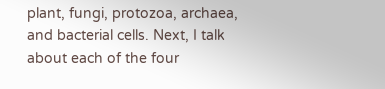plant, fungi, protozoa, archaea, and bacterial cells. Next, I talk about each of the four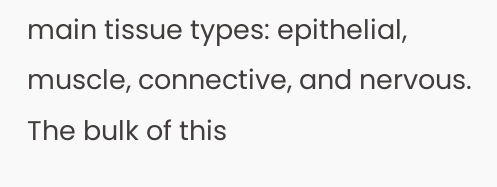main tissue types: epithelial, muscle, connective, and nervous. The bulk of this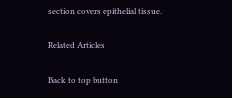section covers epithelial tissue.

Related Articles

Back to top button